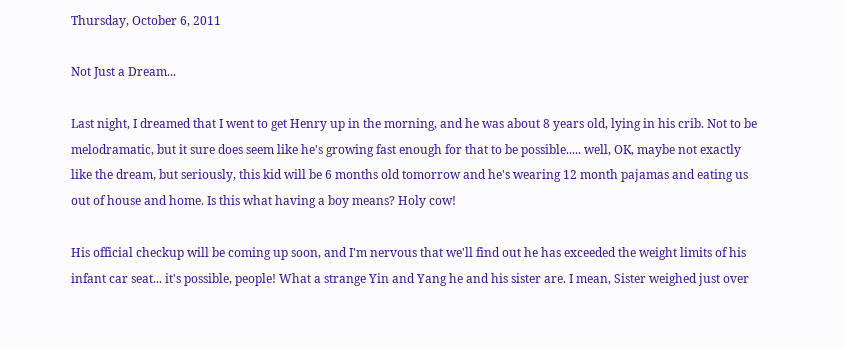Thursday, October 6, 2011

Not Just a Dream...

Last night, I dreamed that I went to get Henry up in the morning, and he was about 8 years old, lying in his crib. Not to be melodramatic, but it sure does seem like he's growing fast enough for that to be possible..... well, OK, maybe not exactly like the dream, but seriously, this kid will be 6 months old tomorrow and he's wearing 12 month pajamas and eating us out of house and home. Is this what having a boy means? Holy cow!

His official checkup will be coming up soon, and I'm nervous that we'll find out he has exceeded the weight limits of his infant car seat... it's possible, people! What a strange Yin and Yang he and his sister are. I mean, Sister weighed just over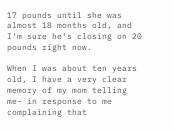17 pounds until she was almost 18 months old, and I'm sure he's closing on 20 pounds right now.

When I was about ten years old, I have a very clear memory of my mom telling me- in response to me complaining that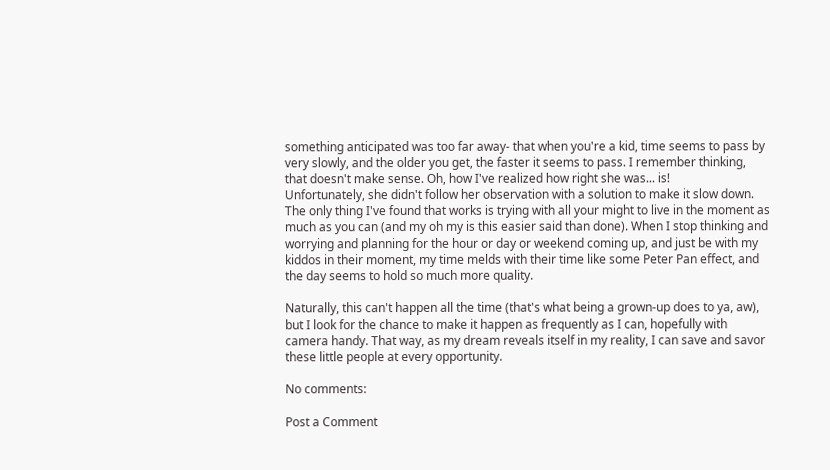something anticipated was too far away- that when you're a kid, time seems to pass by very slowly, and the older you get, the faster it seems to pass. I remember thinking, that doesn't make sense. Oh, how I've realized how right she was... is!
Unfortunately, she didn't follow her observation with a solution to make it slow down. The only thing I've found that works is trying with all your might to live in the moment as much as you can (and my oh my is this easier said than done). When I stop thinking and worrying and planning for the hour or day or weekend coming up, and just be with my kiddos in their moment, my time melds with their time like some Peter Pan effect, and the day seems to hold so much more quality.

Naturally, this can't happen all the time (that's what being a grown-up does to ya, aw), but I look for the chance to make it happen as frequently as I can, hopefully with camera handy. That way, as my dream reveals itself in my reality, I can save and savor these little people at every opportunity.

No comments:

Post a Comment